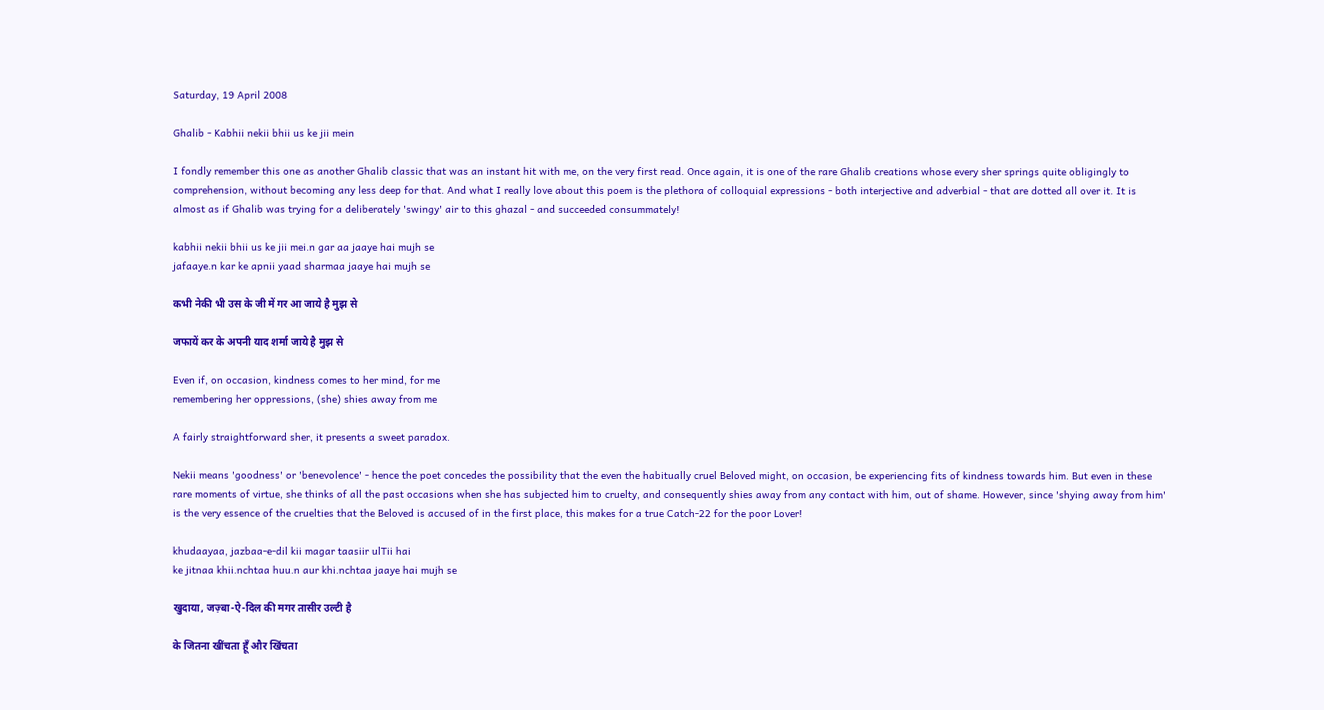Saturday, 19 April 2008

Ghalib - Kabhii nekii bhii us ke jii mein

I fondly remember this one as another Ghalib classic that was an instant hit with me, on the very first read. Once again, it is one of the rare Ghalib creations whose every sher springs quite obligingly to comprehension, without becoming any less deep for that. And what I really love about this poem is the plethora of colloquial expressions - both interjective and adverbial - that are dotted all over it. It is almost as if Ghalib was trying for a deliberately 'swingy' air to this ghazal - and succeeded consummately!

kabhii nekii bhii us ke jii mei.n gar aa jaaye hai mujh se
jafaaye.n kar ke apnii yaad sharmaa jaaye hai mujh se

कभी नेकी भी उस के जी में गर आ जाये है मुझ से

जफायें कर के अपनी याद शर्मा जाये है मुझ से

Even if, on occasion, kindness comes to her mind, for me
remembering her oppressions, (she) shies away from me

A fairly straightforward sher, it presents a sweet paradox.

Nekii means 'goodness' or 'benevolence' - hence the poet concedes the possibility that the even the habitually cruel Beloved might, on occasion, be experiencing fits of kindness towards him. But even in these rare moments of virtue, she thinks of all the past occasions when she has subjected him to cruelty, and consequently shies away from any contact with him, out of shame. However, since 'shying away from him' is the very essence of the cruelties that the Beloved is accused of in the first place, this makes for a true Catch-22 for the poor Lover!

khudaayaa, jazbaa-e-dil kii magar taasiir ulTii hai
ke jitnaa khii.nchtaa huu.n aur khi.nchtaa jaaye hai mujh se

खुदाया, जज़्बा-ऐ-दिल की मगर तासीर उल्टी है

के जितना खींचता हूँ और खिंचता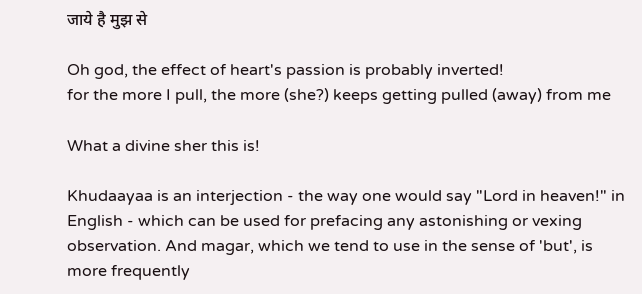जाये है मुझ से

Oh god, the effect of heart's passion is probably inverted!
for the more I pull, the more (she?) keeps getting pulled (away) from me

What a divine sher this is!

Khudaayaa is an interjection - the way one would say "Lord in heaven!" in English - which can be used for prefacing any astonishing or vexing observation. And magar, which we tend to use in the sense of 'but', is more frequently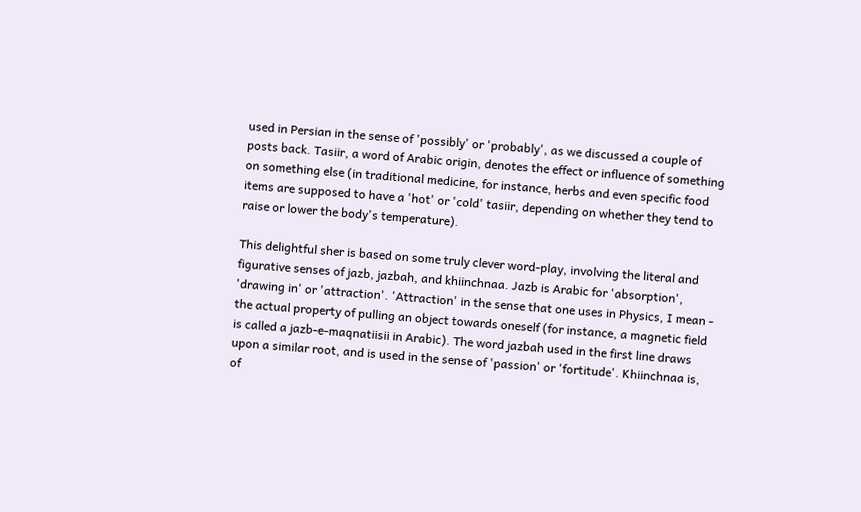used in Persian in the sense of 'possibly' or 'probably', as we discussed a couple of posts back. Tasiir, a word of Arabic origin, denotes the effect or influence of something on something else (in traditional medicine, for instance, herbs and even specific food items are supposed to have a 'hot' or 'cold' tasiir, depending on whether they tend to raise or lower the body's temperature).

This delightful sher is based on some truly clever word-play, involving the literal and figurative senses of jazb, jazbah, and khiinchnaa. Jazb is Arabic for 'absorption', 'drawing in' or 'attraction'. 'Attraction' in the sense that one uses in Physics, I mean - the actual property of pulling an object towards oneself (for instance, a magnetic field is called a jazb-e-maqnatiisii in Arabic). The word jazbah used in the first line draws upon a similar root, and is used in the sense of 'passion' or 'fortitude'. Khiinchnaa is, of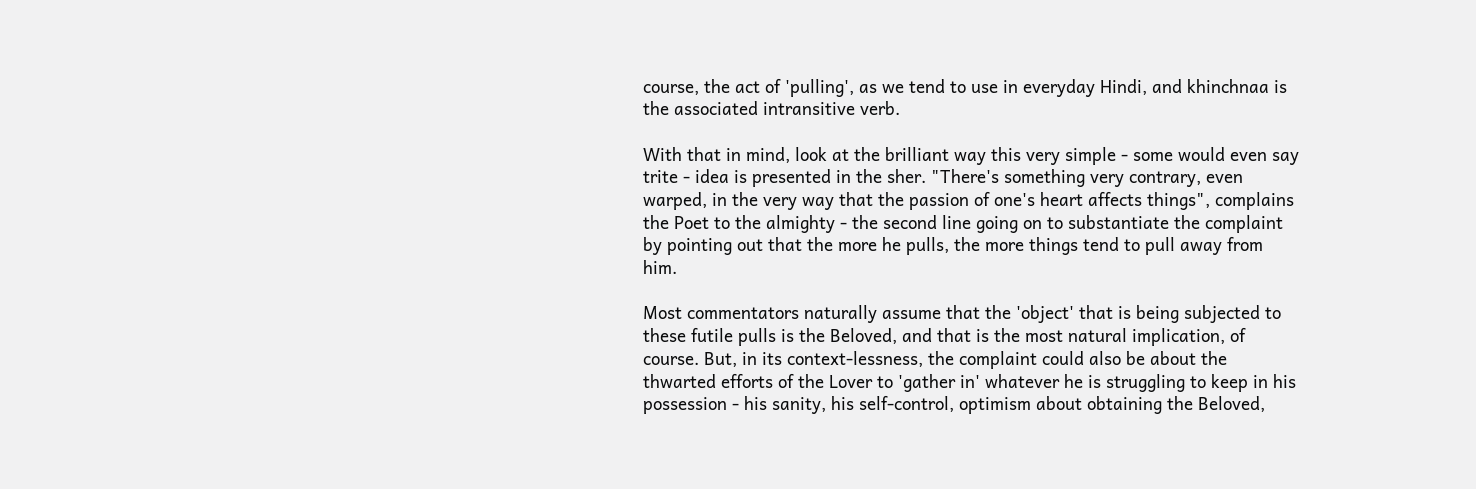course, the act of 'pulling', as we tend to use in everyday Hindi, and khinchnaa is the associated intransitive verb.

With that in mind, look at the brilliant way this very simple - some would even say trite - idea is presented in the sher. "There's something very contrary, even warped, in the very way that the passion of one's heart affects things", complains the Poet to the almighty - the second line going on to substantiate the complaint by pointing out that the more he pulls, the more things tend to pull away from him.

Most commentators naturally assume that the 'object' that is being subjected to these futile pulls is the Beloved, and that is the most natural implication, of course. But, in its context-lessness, the complaint could also be about the thwarted efforts of the Lover to 'gather in' whatever he is struggling to keep in his possession - his sanity, his self-control, optimism about obtaining the Beloved,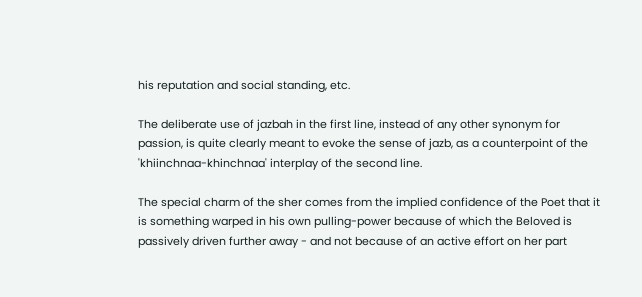his reputation and social standing, etc.

The deliberate use of jazbah in the first line, instead of any other synonym for passion, is quite clearly meant to evoke the sense of jazb, as a counterpoint of the 'khiinchnaa-khinchnaa' interplay of the second line.

The special charm of the sher comes from the implied confidence of the Poet that it is something warped in his own pulling-power because of which the Beloved is passively driven further away - and not because of an active effort on her part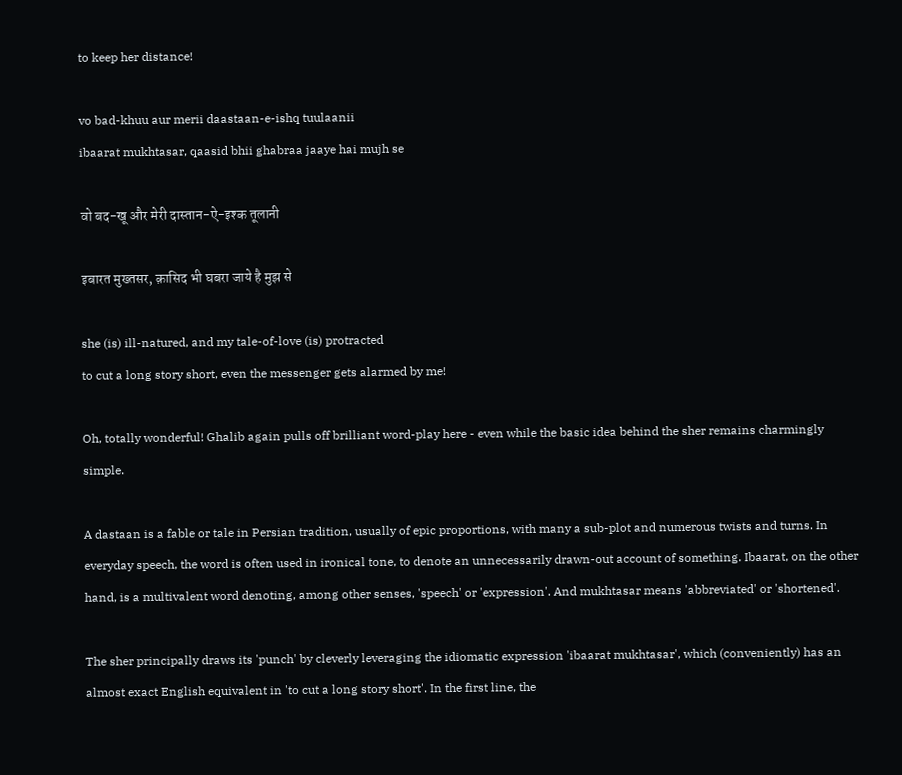to keep her distance!

vo bad-khuu aur merii daastaan-e-ishq tuulaanii
ibaarat mukhtasar, qaasid bhii ghabraa jaaye hai mujh se

वो बद-खू और मेरी दास्तान-ऐ-इश्क तूलानी

इबारत मुख्तसर, क़ासिद भी घबरा जाये है मुझ से

she (is) ill-natured, and my tale-of-love (is) protracted
to cut a long story short, even the messenger gets alarmed by me!

Oh, totally wonderful! Ghalib again pulls off brilliant word-play here - even while the basic idea behind the sher remains charmingly simple.

A dastaan is a fable or tale in Persian tradition, usually of epic proportions, with many a sub-plot and numerous twists and turns. In everyday speech, the word is often used in ironical tone, to denote an unnecessarily drawn-out account of something. Ibaarat, on the other hand, is a multivalent word denoting, among other senses, 'speech' or 'expression'. And mukhtasar means 'abbreviated' or 'shortened'.

The sher principally draws its 'punch' by cleverly leveraging the idiomatic expression 'ibaarat mukhtasar', which (conveniently) has an almost exact English equivalent in 'to cut a long story short'. In the first line, the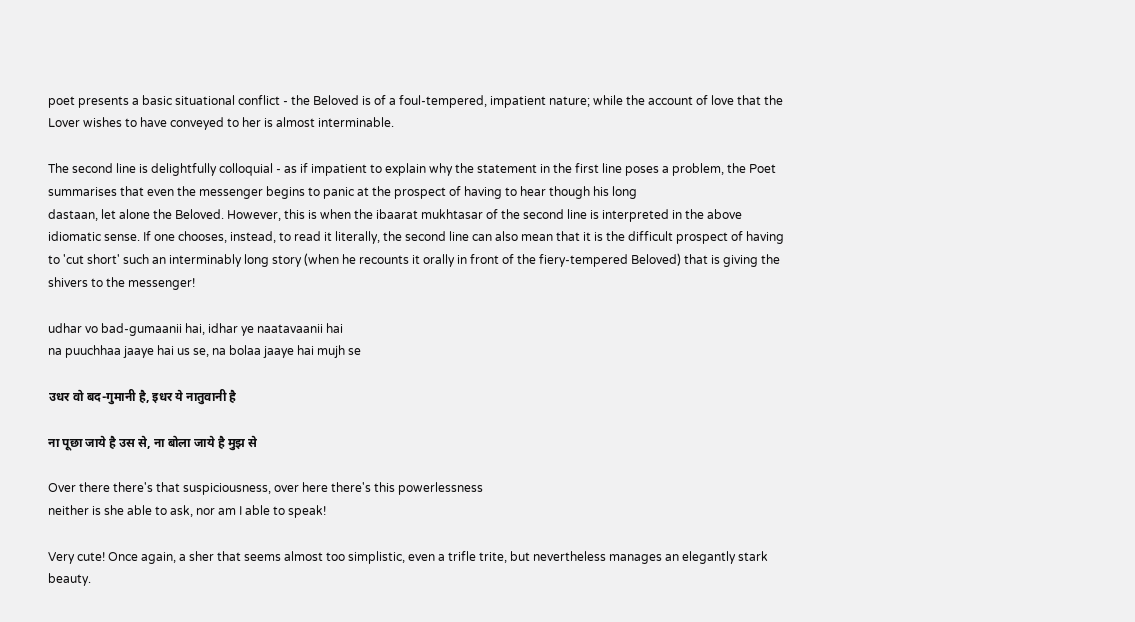poet presents a basic situational conflict - the Beloved is of a foul-tempered, impatient nature; while the account of love that the Lover wishes to have conveyed to her is almost interminable.

The second line is delightfully colloquial - as if impatient to explain why the statement in the first line poses a problem, the Poet summarises that even the messenger begins to panic at the prospect of having to hear though his long
dastaan, let alone the Beloved. However, this is when the ibaarat mukhtasar of the second line is interpreted in the above idiomatic sense. If one chooses, instead, to read it literally, the second line can also mean that it is the difficult prospect of having to 'cut short' such an interminably long story (when he recounts it orally in front of the fiery-tempered Beloved) that is giving the shivers to the messenger!

udhar vo bad-gumaanii hai, idhar ye naatavaanii hai
na puuchhaa jaaye hai us se, na bolaa jaaye hai mujh se

उधर वो बद-गुमानी है, इधर ये नातुवानी है

ना पूछा जाये है उस से, ना बोला जाये है मुझ से

Over there there's that suspiciousness, over here there's this powerlessness
neither is she able to ask, nor am I able to speak!

Very cute! Once again, a sher that seems almost too simplistic, even a trifle trite, but nevertheless manages an elegantly stark beauty.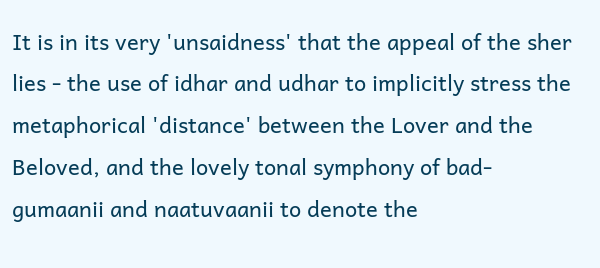It is in its very 'unsaidness' that the appeal of the sher lies - the use of idhar and udhar to implicitly stress the metaphorical 'distance' between the Lover and the Beloved, and the lovely tonal symphony of bad-gumaanii and naatuvaanii to denote the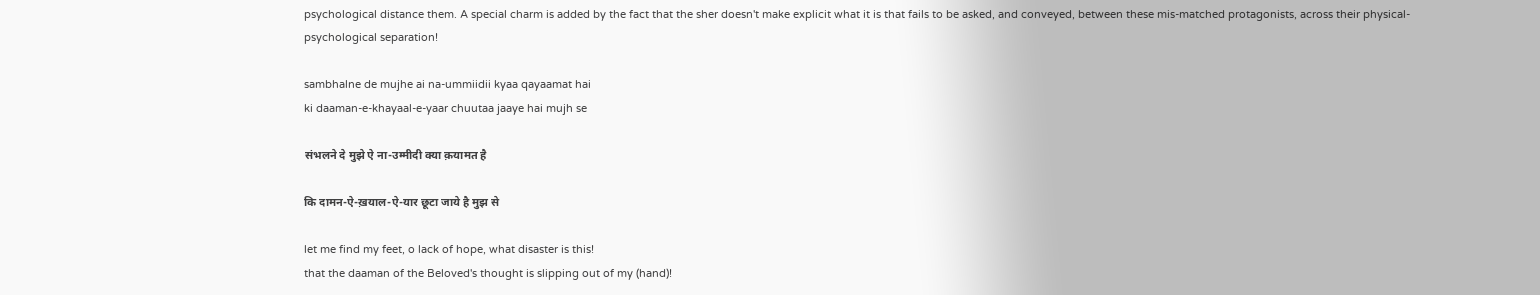psychological distance them. A special charm is added by the fact that the sher doesn't make explicit what it is that fails to be asked, and conveyed, between these mis-matched protagonists, across their physical-psychological separation!

sambhalne de mujhe ai na-ummiidii kyaa qayaamat hai
ki daaman-e-khayaal-e-yaar chuutaa jaaye hai mujh se

संभलने दे मुझे ऐ ना-उम्मीदी क्या क़यामत है

कि दामन-ऐ-ख़याल-ऐ-यार छूटा जाये है मुझ से

let me find my feet, o lack of hope, what disaster is this!
that the daaman of the Beloved's thought is slipping out of my (hand)!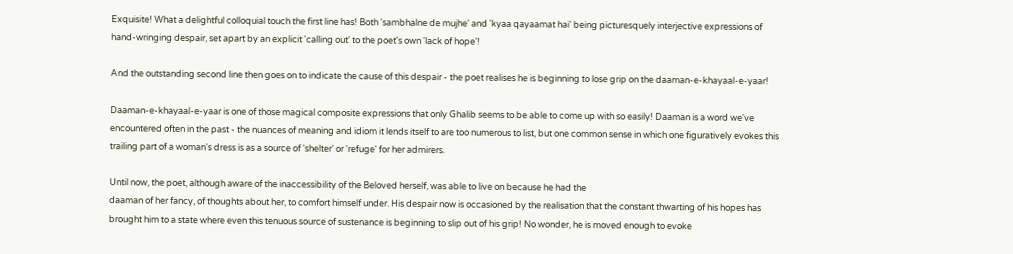Exquisite! What a delightful colloquial touch the first line has! Both 'sambhalne de mujhe' and 'kyaa qayaamat hai' being picturesquely interjective expressions of hand-wringing despair, set apart by an explicit 'calling out' to the poet's own 'lack of hope'!

And the outstanding second line then goes on to indicate the cause of this despair - the poet realises he is beginning to lose grip on the daaman-e-khayaal-e-yaar!

Daaman-e-khayaal-e-yaar is one of those magical composite expressions that only Ghalib seems to be able to come up with so easily! Daaman is a word we've encountered often in the past - the nuances of meaning and idiom it lends itself to are too numerous to list, but one common sense in which one figuratively evokes this trailing part of a woman's dress is as a source of 'shelter' or 'refuge' for her admirers.

Until now, the poet, although aware of the inaccessibility of the Beloved herself, was able to live on because he had the
daaman of her fancy, of thoughts about her, to comfort himself under. His despair now is occasioned by the realisation that the constant thwarting of his hopes has brought him to a state where even this tenuous source of sustenance is beginning to slip out of his grip! No wonder, he is moved enough to evoke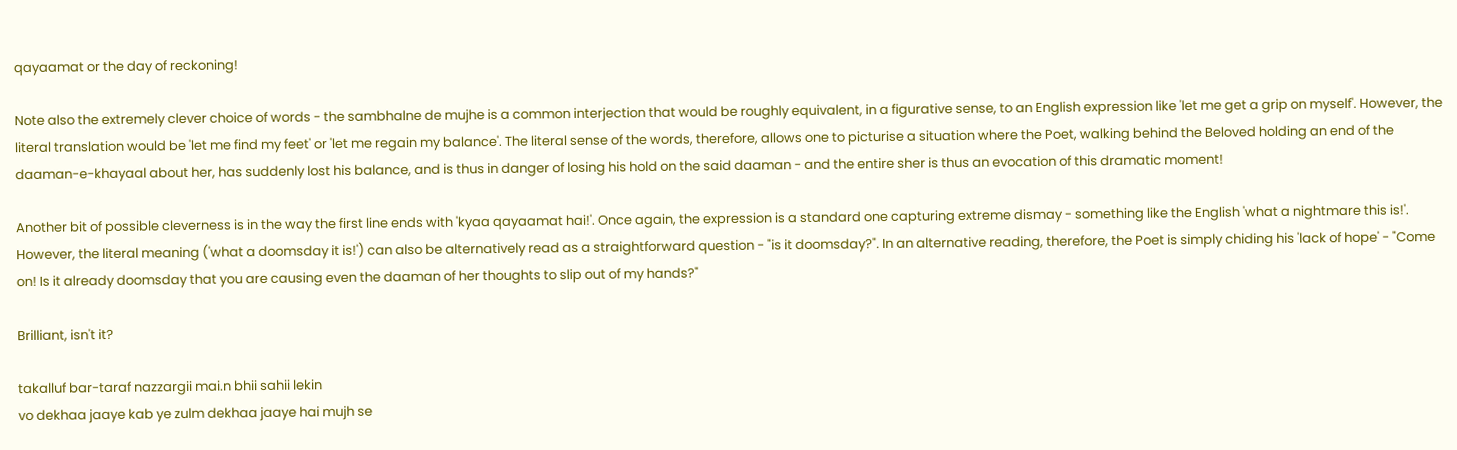qayaamat or the day of reckoning!

Note also the extremely clever choice of words - the sambhalne de mujhe is a common interjection that would be roughly equivalent, in a figurative sense, to an English expression like 'let me get a grip on myself'. However, the literal translation would be 'let me find my feet' or 'let me regain my balance'. The literal sense of the words, therefore, allows one to picturise a situation where the Poet, walking behind the Beloved holding an end of the daaman-e-khayaal about her, has suddenly lost his balance, and is thus in danger of losing his hold on the said daaman - and the entire sher is thus an evocation of this dramatic moment!

Another bit of possible cleverness is in the way the first line ends with 'kyaa qayaamat hai!'. Once again, the expression is a standard one capturing extreme dismay - something like the English 'what a nightmare this is!'. However, the literal meaning ('what a doomsday it is!') can also be alternatively read as a straightforward question - "is it doomsday?". In an alternative reading, therefore, the Poet is simply chiding his 'lack of hope' - "Come on! Is it already doomsday that you are causing even the daaman of her thoughts to slip out of my hands?"

Brilliant, isn't it?

takalluf bar-taraf nazzargii mai.n bhii sahii lekin
vo dekhaa jaaye kab ye zulm dekhaa jaaye hai mujh se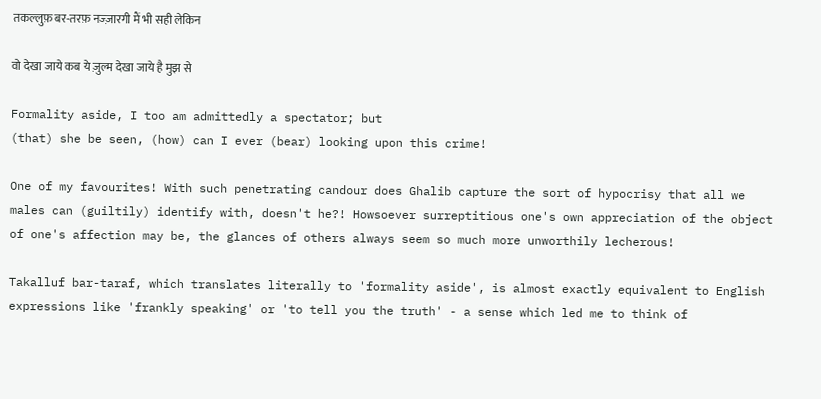तकल्लुफ़ बर-तरफ़ नज्ज़ारगी मैं भी सही लेकिन

वो देखा जाये कब ये ज़ुल्म देखा जाये है मुझ से

Formality aside, I too am admittedly a spectator; but
(that) she be seen, (how) can I ever (bear) looking upon this crime!

One of my favourites! With such penetrating candour does Ghalib capture the sort of hypocrisy that all we males can (guiltily) identify with, doesn't he?! Howsoever surreptitious one's own appreciation of the object of one's affection may be, the glances of others always seem so much more unworthily lecherous!

Takalluf bar-taraf, which translates literally to 'formality aside', is almost exactly equivalent to English expressions like 'frankly speaking' or 'to tell you the truth' - a sense which led me to think of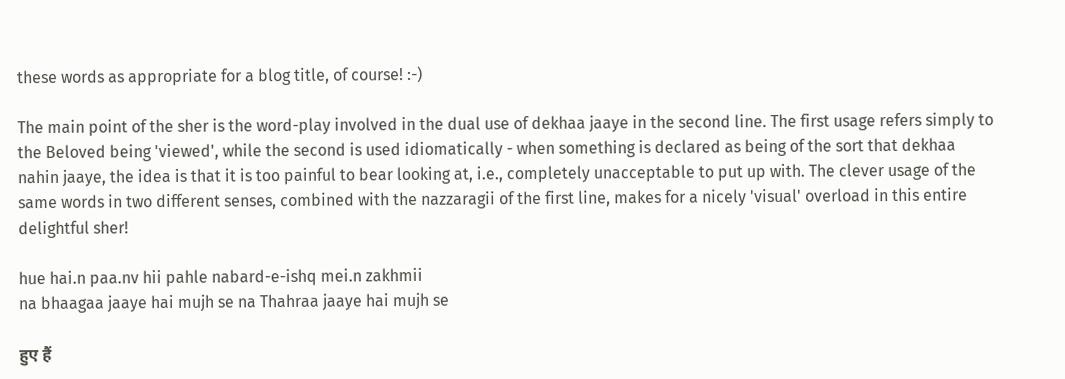these words as appropriate for a blog title, of course! :-)

The main point of the sher is the word-play involved in the dual use of dekhaa jaaye in the second line. The first usage refers simply to the Beloved being 'viewed', while the second is used idiomatically - when something is declared as being of the sort that dekhaa nahin jaaye, the idea is that it is too painful to bear looking at, i.e., completely unacceptable to put up with. The clever usage of the same words in two different senses, combined with the nazzaragii of the first line, makes for a nicely 'visual' overload in this entire delightful sher!

hue hai.n paa.nv hii pahle nabard-e-ishq mei.n zakhmii
na bhaagaa jaaye hai mujh se na Thahraa jaaye hai mujh se

हुए हैं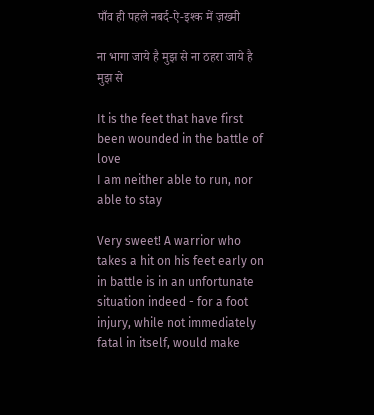पाँव ही पहले नबर्द-ऐ-इश्क में ज़ख्मी

ना भागा जाये है मुझ से ना ठहरा जाये है मुझ से

It is the feet that have first been wounded in the battle of love
I am neither able to run, nor able to stay

Very sweet! A warrior who takes a hit on his feet early on in battle is in an unfortunate situation indeed - for a foot injury, while not immediately fatal in itself, would make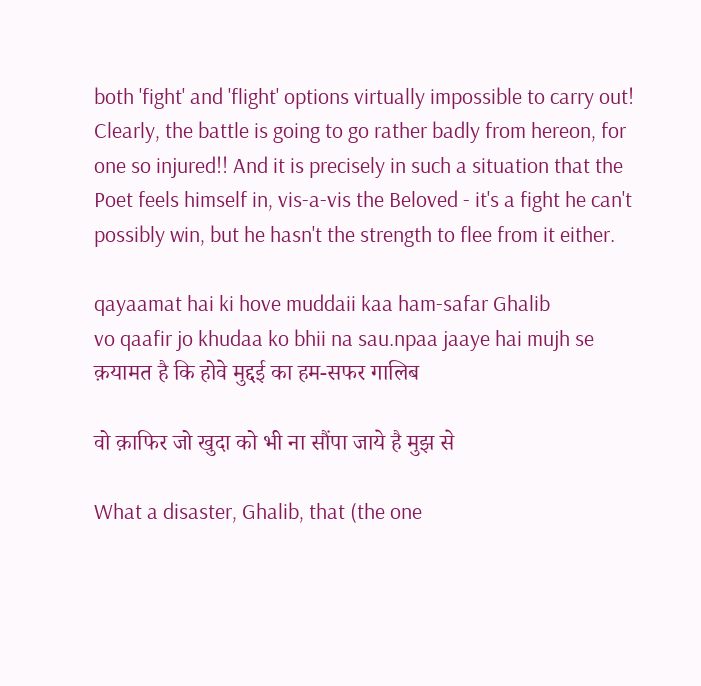both 'fight' and 'flight' options virtually impossible to carry out! Clearly, the battle is going to go rather badly from hereon, for one so injured!! And it is precisely in such a situation that the Poet feels himself in, vis-a-vis the Beloved - it's a fight he can't possibly win, but he hasn't the strength to flee from it either.

qayaamat hai ki hove muddaii kaa ham-safar Ghalib
vo qaafir jo khudaa ko bhii na sau.npaa jaaye hai mujh se
क़यामत है कि होवे मुद्दई का हम-सफर गालिब

वो क़ाफिर जो खुदा को भी ना सौंपा जाये है मुझ से

What a disaster, Ghalib, that (the one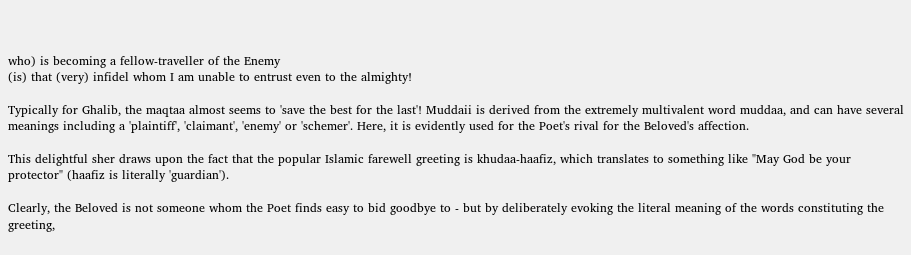who) is becoming a fellow-traveller of the Enemy
(is) that (very) infidel whom I am unable to entrust even to the almighty!

Typically for Ghalib, the maqtaa almost seems to 'save the best for the last'! Muddaii is derived from the extremely multivalent word muddaa, and can have several meanings including a 'plaintiff', 'claimant', 'enemy' or 'schemer'. Here, it is evidently used for the Poet's rival for the Beloved's affection.

This delightful sher draws upon the fact that the popular Islamic farewell greeting is khudaa-haafiz, which translates to something like "May God be your protector" (haafiz is literally 'guardian').

Clearly, the Beloved is not someone whom the Poet finds easy to bid goodbye to - but by deliberately evoking the literal meaning of the words constituting the greeting,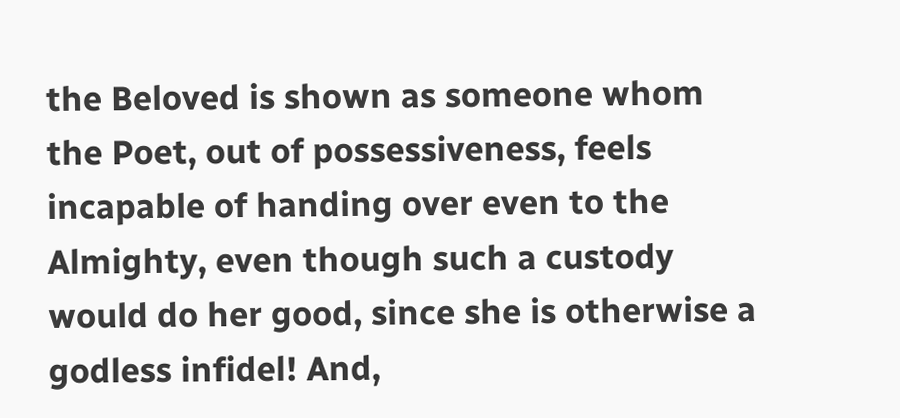the Beloved is shown as someone whom the Poet, out of possessiveness, feels incapable of handing over even to the Almighty, even though such a custody would do her good, since she is otherwise a godless infidel! And,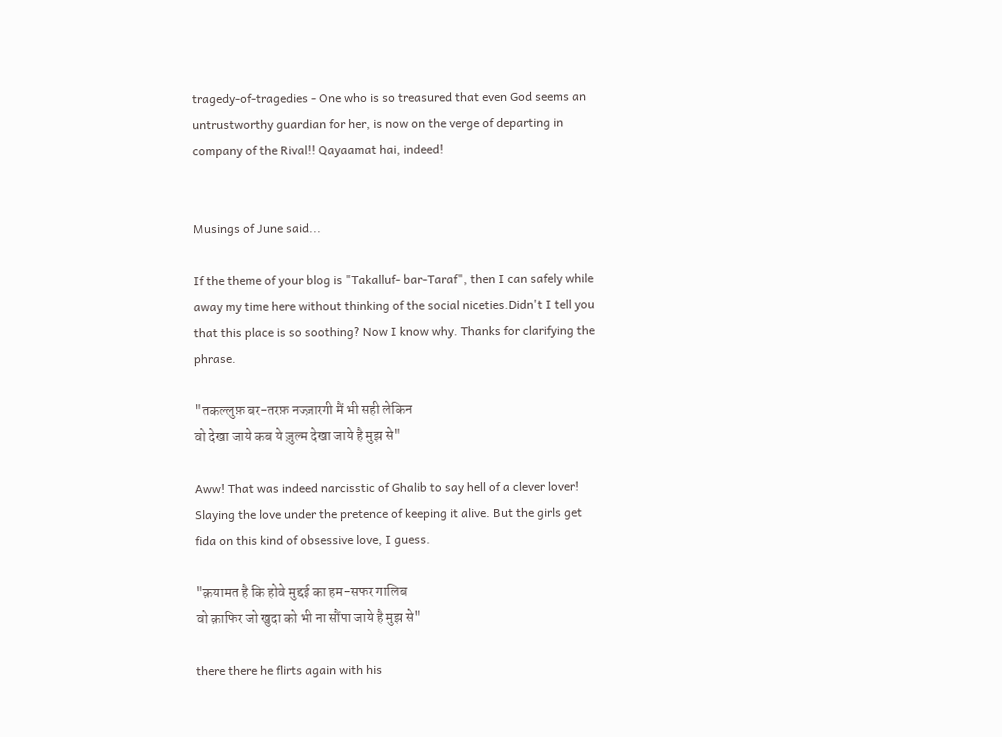tragedy-of-tragedies - One who is so treasured that even God seems an untrustworthy guardian for her, is now on the verge of departing in company of the Rival!! Qayaamat hai, indeed!


Musings of June said...

If the theme of your blog is "Takalluf- bar-Taraf", then I can safely while away my time here without thinking of the social niceties.Didn't I tell you that this place is so soothing? Now I know why. Thanks for clarifying the phrase.

"तकल्लुफ़ बर-तरफ़ नज्ज़ारगी मैं भी सही लेकिन
वो देखा जाये कब ये ज़ुल्म देखा जाये है मुझ से"

Aww! That was indeed narcisstic of Ghalib to say hell of a clever lover! Slaying the love under the pretence of keeping it alive. But the girls get fida on this kind of obsessive love, I guess.

"क़यामत है कि होवे मुद्दई का हम-सफर गालिब
वो क़ाफिर जो खुदा को भी ना सौंपा जाये है मुझ से"

there there he flirts again with his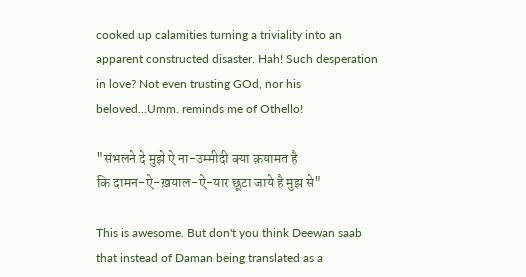cooked up calamities turning a triviality into an apparent constructed disaster. Hah! Such desperation in love? Not even trusting GOd, nor his beloved...Umm. reminds me of Othello!

"संभलने दे मुझे ऐ ना-उम्मीदी क्या क़यामत है
कि दामन-ऐ-ख़याल-ऐ-यार छूटा जाये है मुझ से"

This is awesome. But don't you think Deewan saab that instead of Daman being translated as a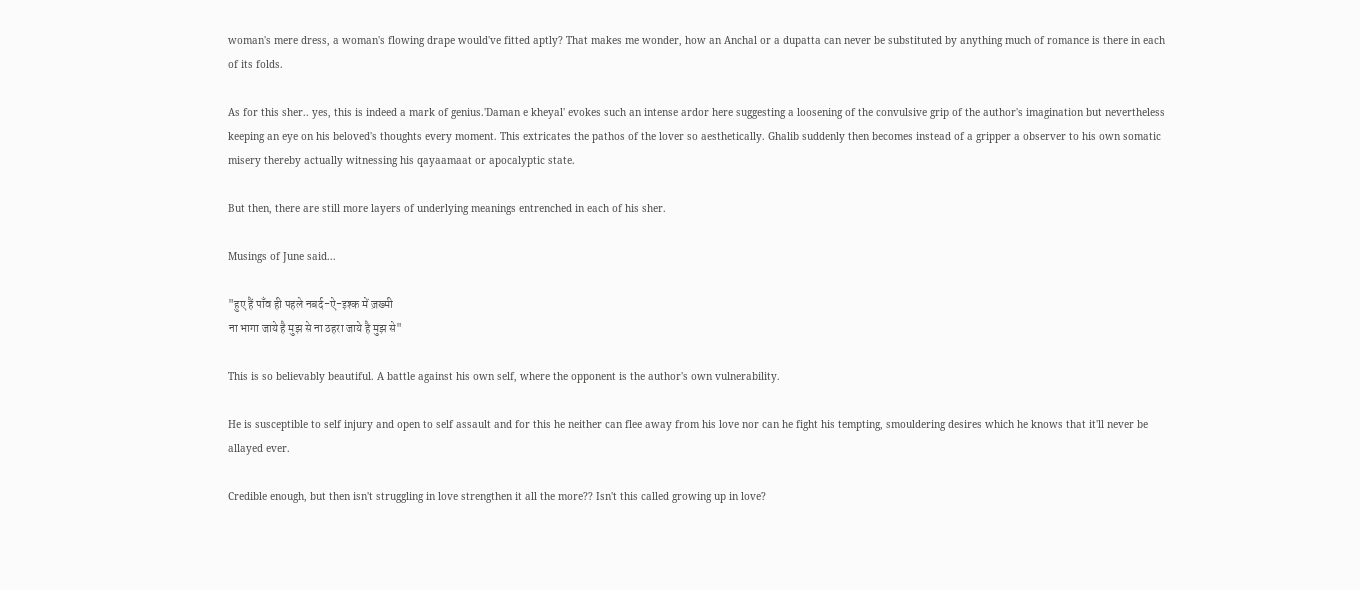woman's mere dress, a woman's flowing drape would've fitted aptly? That makes me wonder, how an Anchal or a dupatta can never be substituted by anything much of romance is there in each of its folds.

As for this sher.. yes, this is indeed a mark of genius.'Daman e kheyal' evokes such an intense ardor here suggesting a loosening of the convulsive grip of the author's imagination but nevertheless keeping an eye on his beloved's thoughts every moment. This extricates the pathos of the lover so aesthetically. Ghalib suddenly then becomes instead of a gripper a observer to his own somatic misery thereby actually witnessing his qayaamaat or apocalyptic state.

But then, there are still more layers of underlying meanings entrenched in each of his sher.

Musings of June said...

"हुए हैं पाँव ही पहले नबर्द-ऐ-इश्क में ज़ख्मी
ना भागा जाये है मुझ से ना ठहरा जाये है मुझ से"

This is so believably beautiful. A battle against his own self, where the opponent is the author's own vulnerability.

He is susceptible to self injury and open to self assault and for this he neither can flee away from his love nor can he fight his tempting, smouldering desires which he knows that it'll never be allayed ever.

Credible enough, but then isn't struggling in love strengthen it all the more?? Isn't this called growing up in love?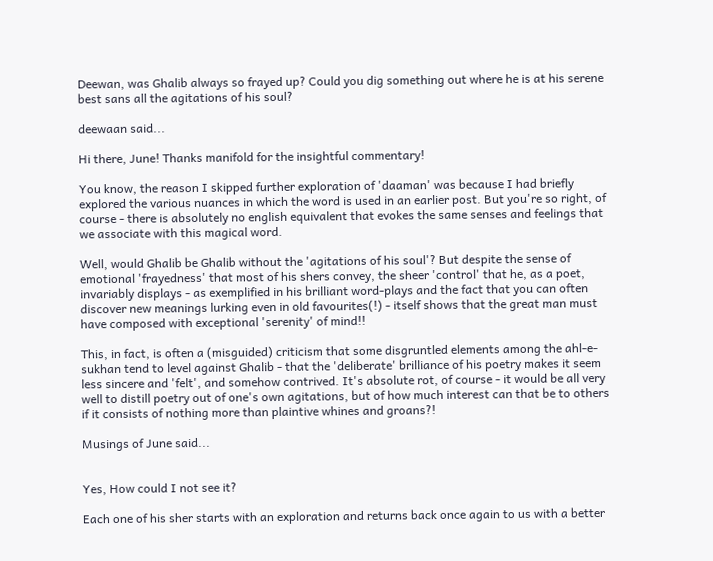Deewan, was Ghalib always so frayed up? Could you dig something out where he is at his serene best sans all the agitations of his soul?

deewaan said...

Hi there, June! Thanks manifold for the insightful commentary!

You know, the reason I skipped further exploration of 'daaman' was because I had briefly explored the various nuances in which the word is used in an earlier post. But you're so right, of course - there is absolutely no english equivalent that evokes the same senses and feelings that we associate with this magical word.

Well, would Ghalib be Ghalib without the 'agitations of his soul'? But despite the sense of emotional 'frayedness' that most of his shers convey, the sheer 'control' that he, as a poet, invariably displays - as exemplified in his brilliant word-plays and the fact that you can often discover new meanings lurking even in old favourites(!) - itself shows that the great man must have composed with exceptional 'serenity' of mind!!

This, in fact, is often a (misguided) criticism that some disgruntled elements among the ahl-e-sukhan tend to level against Ghalib - that the 'deliberate' brilliance of his poetry makes it seem less sincere and 'felt', and somehow contrived. It's absolute rot, of course - it would be all very well to distill poetry out of one's own agitations, but of how much interest can that be to others if it consists of nothing more than plaintive whines and groans?!

Musings of June said...


Yes, How could I not see it?

Each one of his sher starts with an exploration and returns back once again to us with a better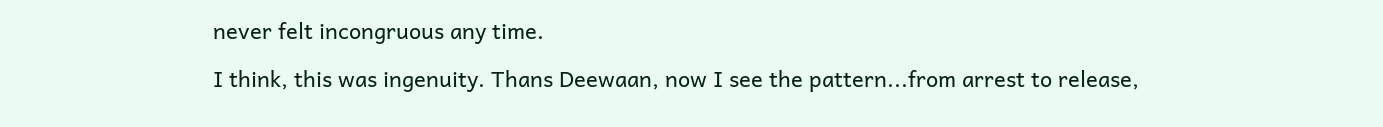never felt incongruous any time.

I think, this was ingenuity. Thans Deewaan, now I see the pattern...from arrest to release,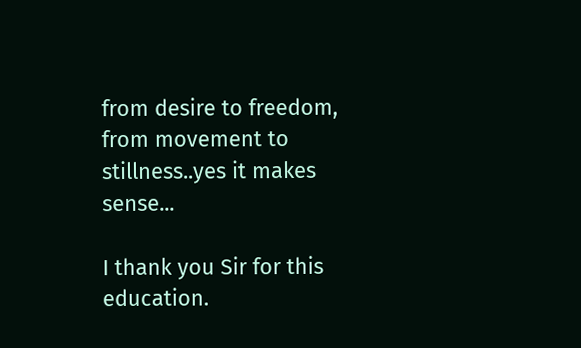from desire to freedom, from movement to stillness..yes it makes sense...

I thank you Sir for this education.